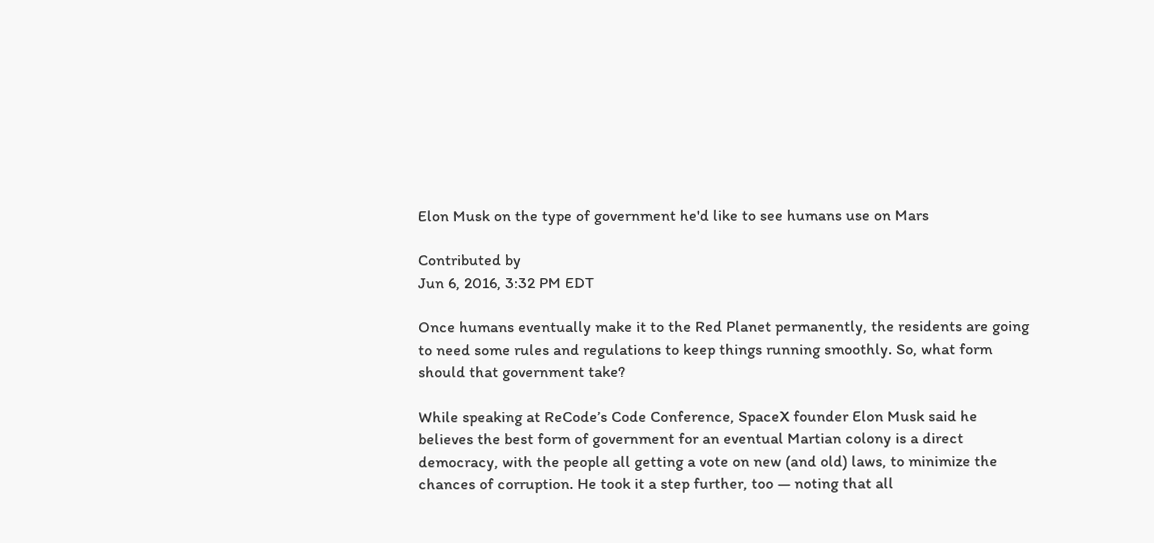Elon Musk on the type of government he'd like to see humans use on Mars

Contributed by
Jun 6, 2016, 3:32 PM EDT

Once humans eventually make it to the Red Planet permanently, the residents are going to need some rules and regulations to keep things running smoothly. So, what form should that government take?

While speaking at ReCode’s Code Conference, SpaceX founder Elon Musk said he believes the best form of government for an eventual Martian colony is a direct democracy, with the people all getting a vote on new (and old) laws, to minimize the chances of corruption. He took it a step further, too — noting that all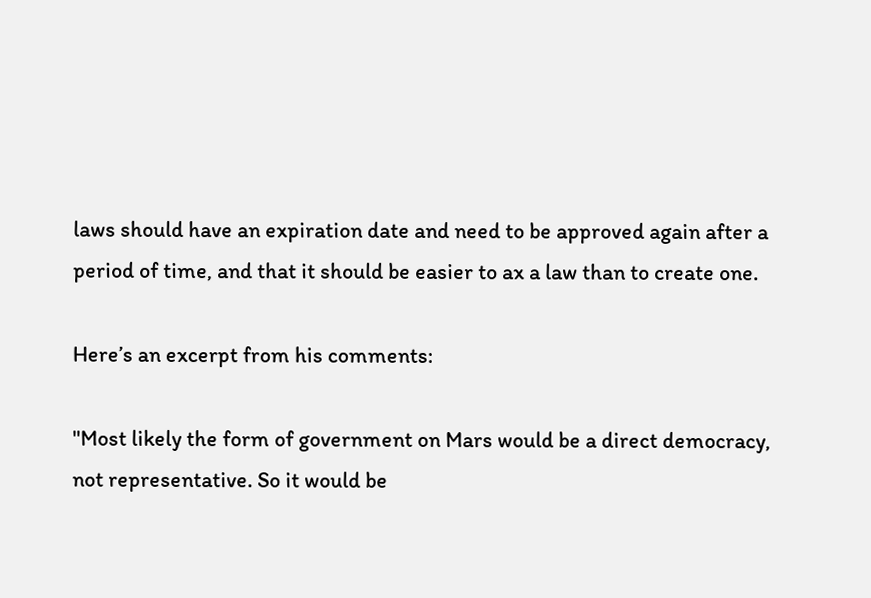laws should have an expiration date and need to be approved again after a period of time, and that it should be easier to ax a law than to create one.

Here’s an excerpt from his comments:

"Most likely the form of government on Mars would be a direct democracy, not representative. So it would be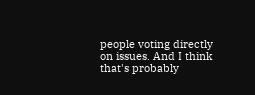people voting directly on issues. And I think that's probably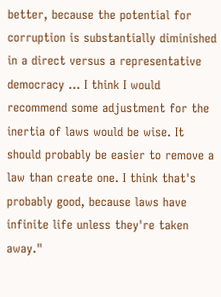better, because the potential for corruption is substantially diminished in a direct versus a representative democracy … I think I would recommend some adjustment for the inertia of laws would be wise. It should probably be easier to remove a law than create one. I think that's probably good, because laws have infinite life unless they're taken away."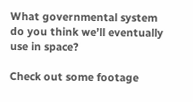What governmental system do you think we’ll eventually use in space?

Check out some footage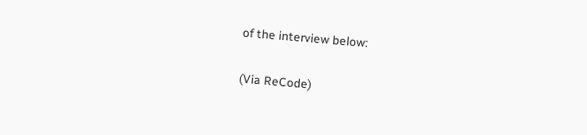of the interview below:

(Via ReCode)